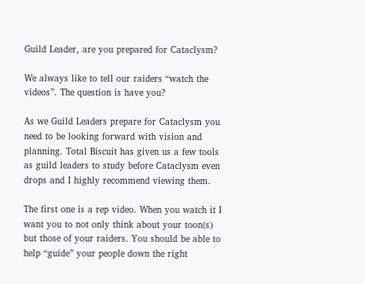Guild Leader, are you prepared for Cataclysm?

We always like to tell our raiders “watch the videos”. The question is have you?

As we Guild Leaders prepare for Cataclysm you need to be looking forward with vision and planning. Total Biscuit has given us a few tools as guild leaders to study before Cataclysm even drops and I highly recommend viewing them.

The first one is a rep video. When you watch it I want you to not only think about your toon(s) but those of your raiders. You should be able to help “guide” your people down the right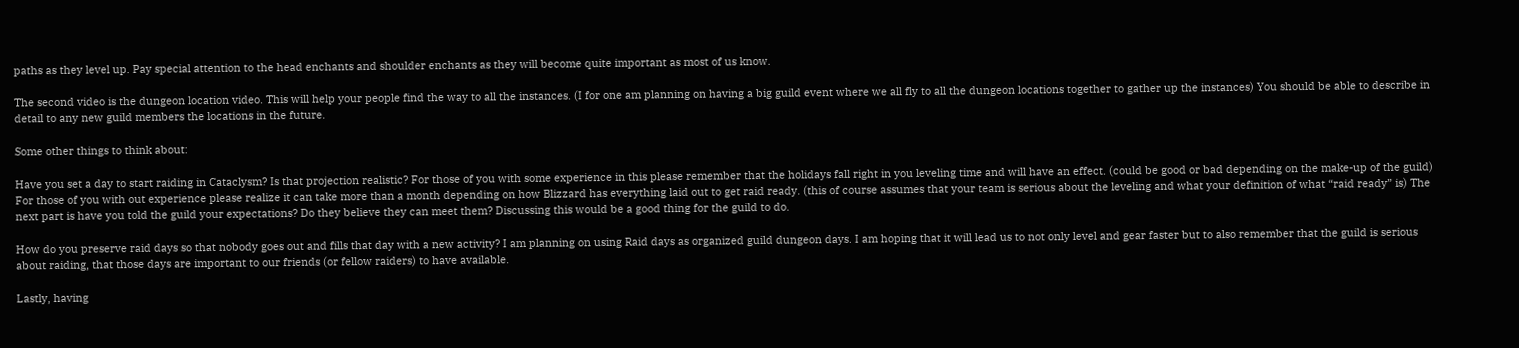paths as they level up. Pay special attention to the head enchants and shoulder enchants as they will become quite important as most of us know.

The second video is the dungeon location video. This will help your people find the way to all the instances. (I for one am planning on having a big guild event where we all fly to all the dungeon locations together to gather up the instances) You should be able to describe in detail to any new guild members the locations in the future.

Some other things to think about:

Have you set a day to start raiding in Cataclysm? Is that projection realistic? For those of you with some experience in this please remember that the holidays fall right in you leveling time and will have an effect. (could be good or bad depending on the make-up of the guild) For those of you with out experience please realize it can take more than a month depending on how Blizzard has everything laid out to get raid ready. (this of course assumes that your team is serious about the leveling and what your definition of what “raid ready” is) The next part is have you told the guild your expectations? Do they believe they can meet them? Discussing this would be a good thing for the guild to do.

How do you preserve raid days so that nobody goes out and fills that day with a new activity? I am planning on using Raid days as organized guild dungeon days. I am hoping that it will lead us to not only level and gear faster but to also remember that the guild is serious about raiding, that those days are important to our friends (or fellow raiders) to have available.

Lastly, having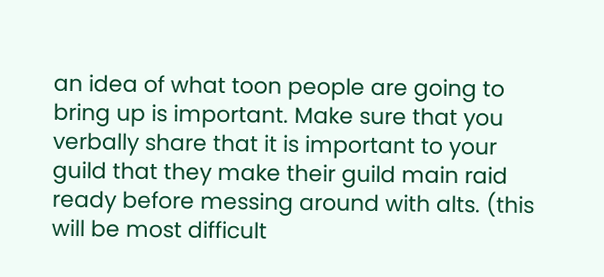an idea of what toon people are going to bring up is important. Make sure that you verbally share that it is important to your guild that they make their guild main raid ready before messing around with alts. (this will be most difficult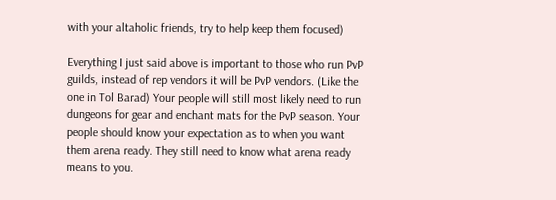with your altaholic friends, try to help keep them focused)

Everything I just said above is important to those who run PvP guilds, instead of rep vendors it will be PvP vendors. (Like the one in Tol Barad) Your people will still most likely need to run dungeons for gear and enchant mats for the PvP season. Your people should know your expectation as to when you want them arena ready. They still need to know what arena ready means to you.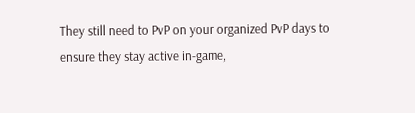They still need to PvP on your organized PvP days to ensure they stay active in-game,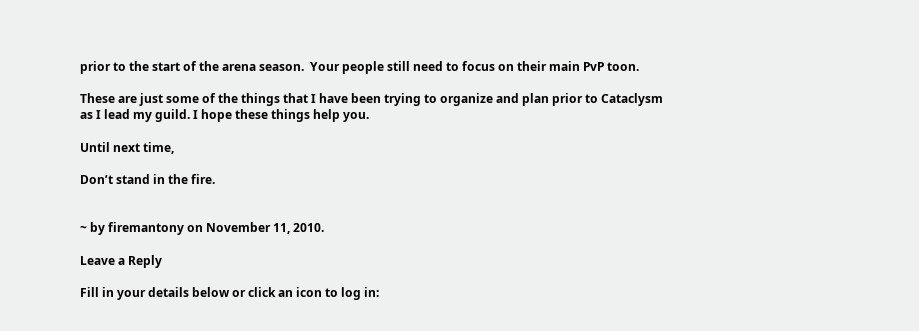prior to the start of the arena season.  Your people still need to focus on their main PvP toon.

These are just some of the things that I have been trying to organize and plan prior to Cataclysm as I lead my guild. I hope these things help you.

Until next time,

Don’t stand in the fire.


~ by firemantony on November 11, 2010.

Leave a Reply

Fill in your details below or click an icon to log in: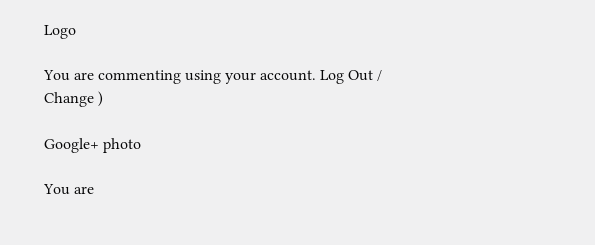Logo

You are commenting using your account. Log Out /  Change )

Google+ photo

You are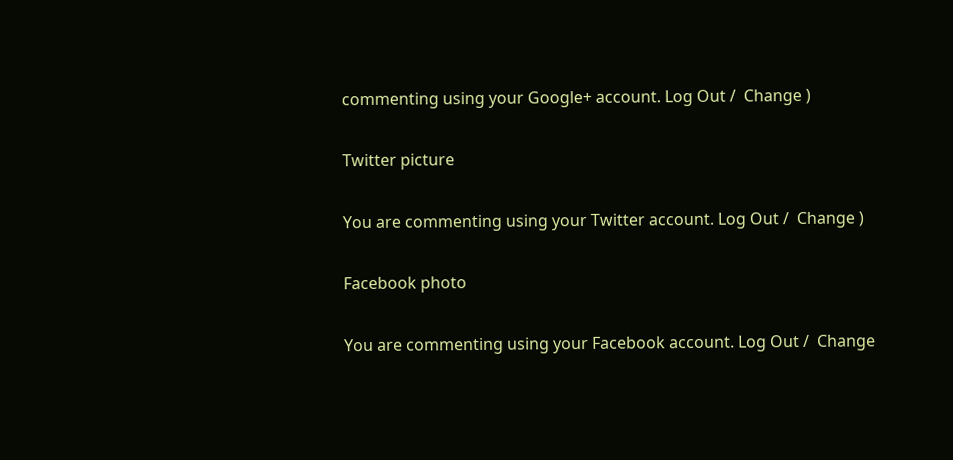commenting using your Google+ account. Log Out /  Change )

Twitter picture

You are commenting using your Twitter account. Log Out /  Change )

Facebook photo

You are commenting using your Facebook account. Log Out /  Change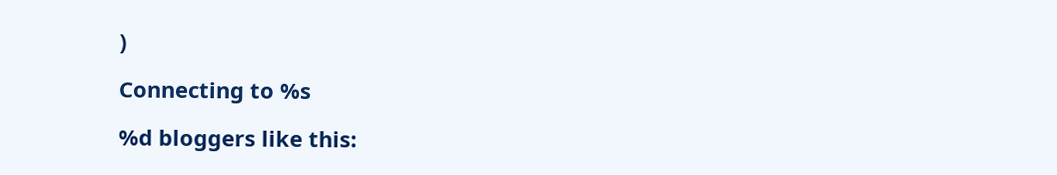)

Connecting to %s

%d bloggers like this: